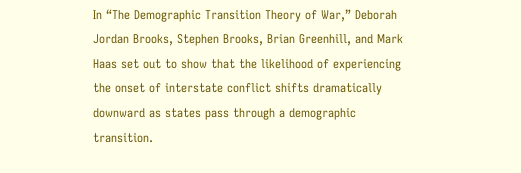In “The Demographic Transition Theory of War,” Deborah Jordan Brooks, Stephen Brooks, Brian Greenhill, and Mark Haas set out to show that the likelihood of experiencing the onset of interstate conflict shifts dramatically downward as states pass through a demographic transition.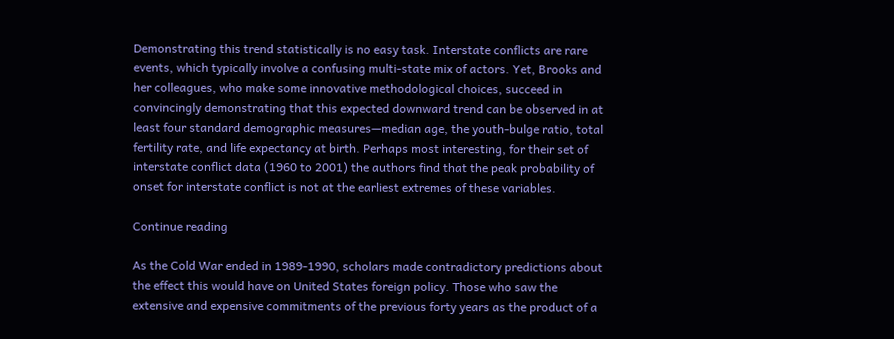Demonstrating this trend statistically is no easy task. Interstate conflicts are rare events, which typically involve a confusing multi-state mix of actors. Yet, Brooks and her colleagues, who make some innovative methodological choices, succeed in convincingly demonstrating that this expected downward trend can be observed in at least four standard demographic measures—median age, the youth-bulge ratio, total fertility rate, and life expectancy at birth. Perhaps most interesting, for their set of interstate conflict data (1960 to 2001) the authors find that the peak probability of onset for interstate conflict is not at the earliest extremes of these variables.

Continue reading

As the Cold War ended in 1989-1990, scholars made contradictory predictions about the effect this would have on United States foreign policy. Those who saw the extensive and expensive commitments of the previous forty years as the product of a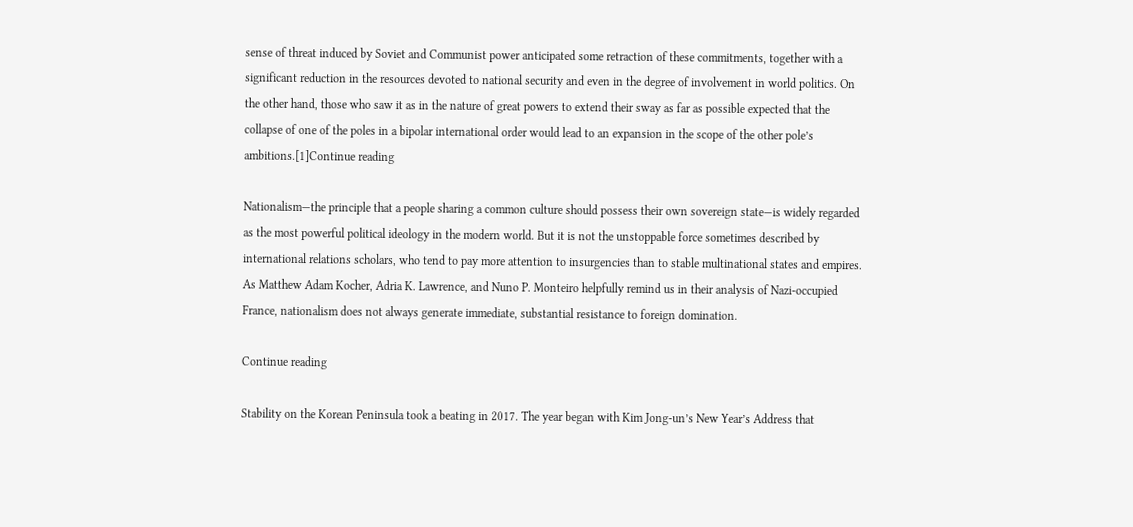sense of threat induced by Soviet and Communist power anticipated some retraction of these commitments, together with a significant reduction in the resources devoted to national security and even in the degree of involvement in world politics. On the other hand, those who saw it as in the nature of great powers to extend their sway as far as possible expected that the collapse of one of the poles in a bipolar international order would lead to an expansion in the scope of the other pole’s ambitions.[1]Continue reading

Nationalism—the principle that a people sharing a common culture should possess their own sovereign state—is widely regarded as the most powerful political ideology in the modern world. But it is not the unstoppable force sometimes described by international relations scholars, who tend to pay more attention to insurgencies than to stable multinational states and empires. As Matthew Adam Kocher, Adria K. Lawrence, and Nuno P. Monteiro helpfully remind us in their analysis of Nazi-occupied France, nationalism does not always generate immediate, substantial resistance to foreign domination.

Continue reading

Stability on the Korean Peninsula took a beating in 2017. The year began with Kim Jong-un’s New Year’s Address that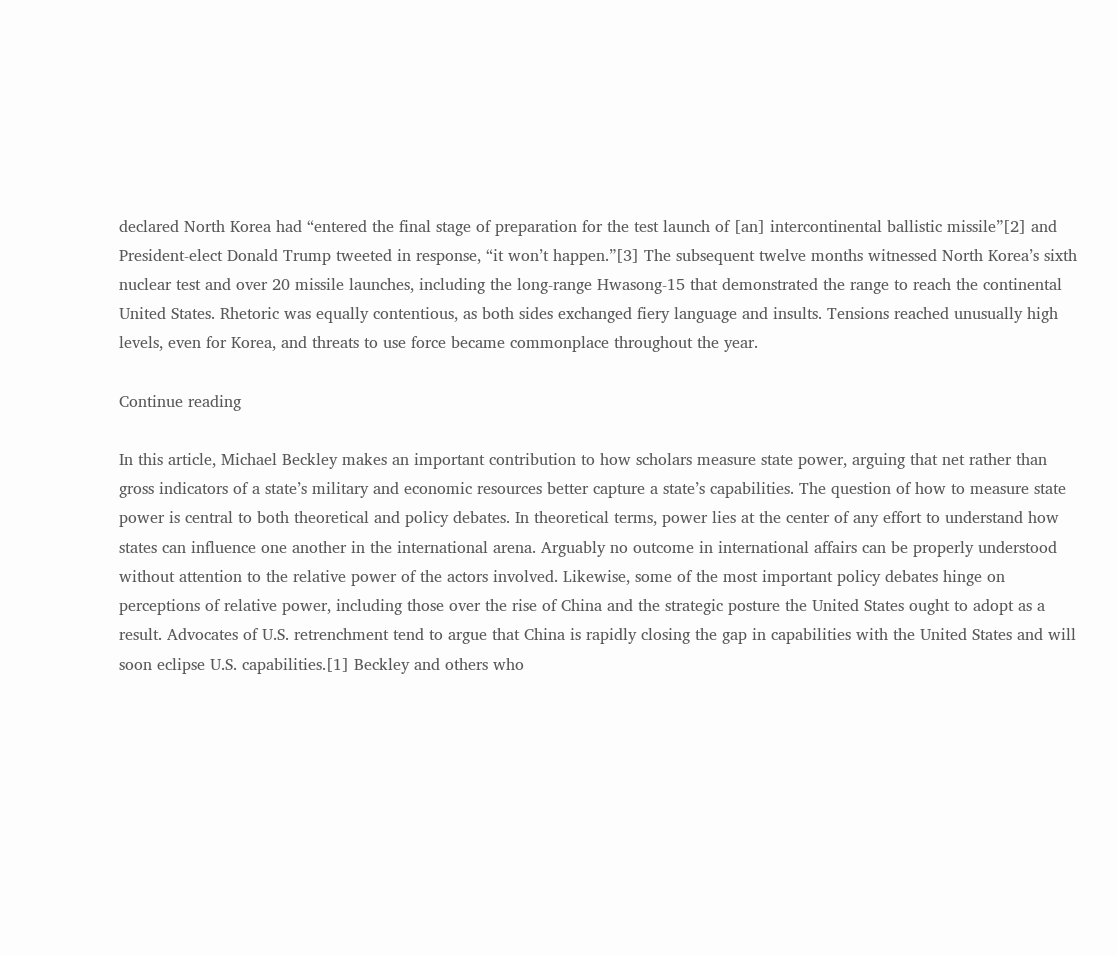declared North Korea had “entered the final stage of preparation for the test launch of [an] intercontinental ballistic missile”[2] and President-elect Donald Trump tweeted in response, “it won’t happen.”[3] The subsequent twelve months witnessed North Korea’s sixth nuclear test and over 20 missile launches, including the long-range Hwasong-15 that demonstrated the range to reach the continental United States. Rhetoric was equally contentious, as both sides exchanged fiery language and insults. Tensions reached unusually high levels, even for Korea, and threats to use force became commonplace throughout the year.

Continue reading

In this article, Michael Beckley makes an important contribution to how scholars measure state power, arguing that net rather than gross indicators of a state’s military and economic resources better capture a state’s capabilities. The question of how to measure state power is central to both theoretical and policy debates. In theoretical terms, power lies at the center of any effort to understand how states can influence one another in the international arena. Arguably no outcome in international affairs can be properly understood without attention to the relative power of the actors involved. Likewise, some of the most important policy debates hinge on perceptions of relative power, including those over the rise of China and the strategic posture the United States ought to adopt as a result. Advocates of U.S. retrenchment tend to argue that China is rapidly closing the gap in capabilities with the United States and will soon eclipse U.S. capabilities.[1] Beckley and others who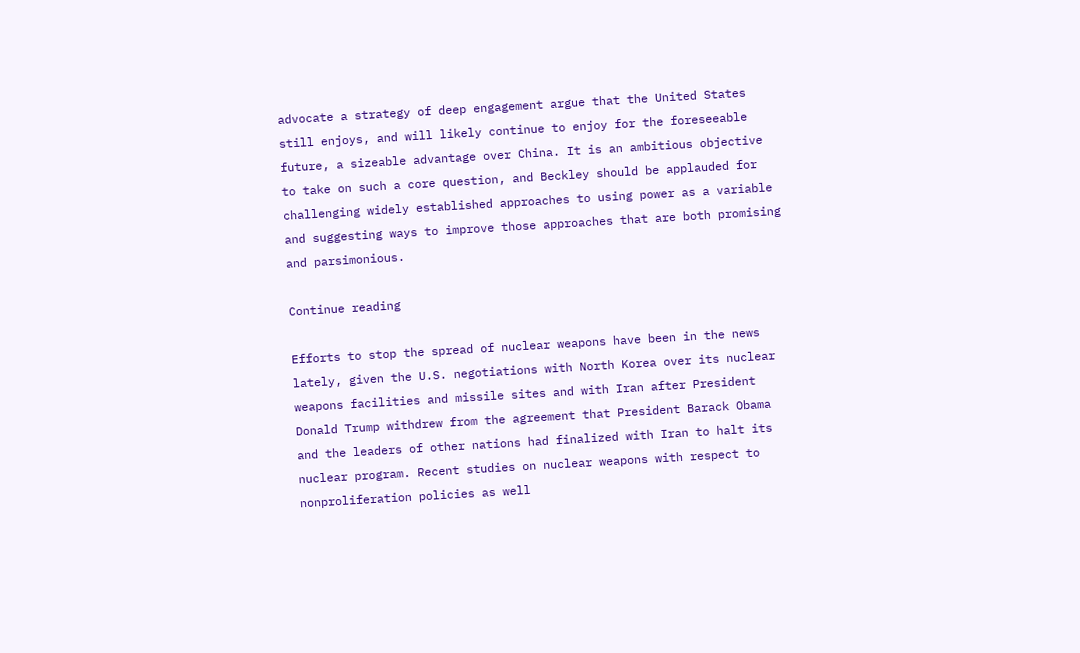advocate a strategy of deep engagement argue that the United States still enjoys, and will likely continue to enjoy for the foreseeable future, a sizeable advantage over China. It is an ambitious objective to take on such a core question, and Beckley should be applauded for challenging widely established approaches to using power as a variable and suggesting ways to improve those approaches that are both promising and parsimonious.

Continue reading

Efforts to stop the spread of nuclear weapons have been in the news lately, given the U.S. negotiations with North Korea over its nuclear weapons facilities and missile sites and with Iran after President Donald Trump withdrew from the agreement that President Barack Obama and the leaders of other nations had finalized with Iran to halt its nuclear program. Recent studies on nuclear weapons with respect to nonproliferation policies as well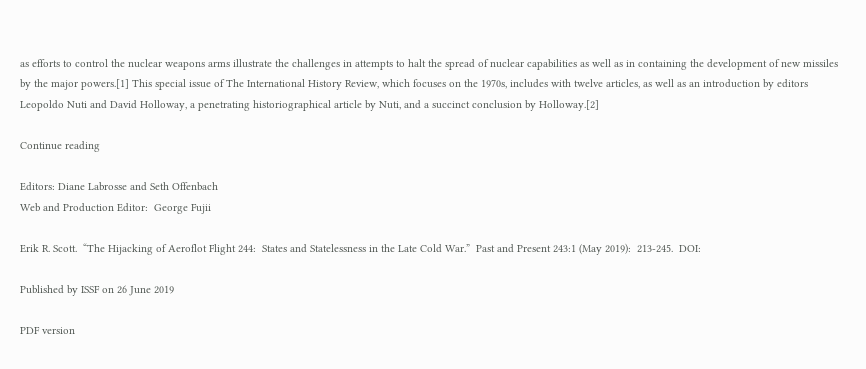as efforts to control the nuclear weapons arms illustrate the challenges in attempts to halt the spread of nuclear capabilities as well as in containing the development of new missiles by the major powers.[1] This special issue of The International History Review, which focuses on the 1970s, includes with twelve articles, as well as an introduction by editors Leopoldo Nuti and David Holloway, a penetrating historiographical article by Nuti, and a succinct conclusion by Holloway.[2]

Continue reading

Editors: Diane Labrosse and Seth Offenbach
Web and Production Editor:  George Fujii

Erik R. Scott.  “The Hijacking of Aeroflot Flight 244:  States and Statelessness in the Late Cold War.”  Past and Present 243:1 (May 2019):  213-245.  DOI:

Published by ISSF on 26 June 2019

PDF version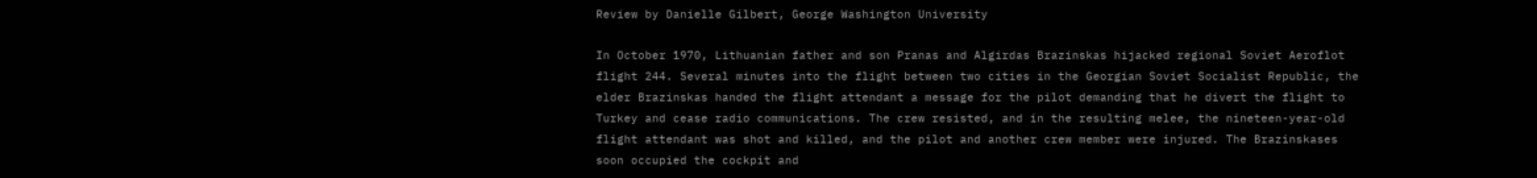Review by Danielle Gilbert, George Washington University

In October 1970, Lithuanian father and son Pranas and Algirdas Brazinskas hijacked regional Soviet Aeroflot flight 244. Several minutes into the flight between two cities in the Georgian Soviet Socialist Republic, the elder Brazinskas handed the flight attendant a message for the pilot demanding that he divert the flight to Turkey and cease radio communications. The crew resisted, and in the resulting melee, the nineteen-year-old flight attendant was shot and killed, and the pilot and another crew member were injured. The Brazinskases soon occupied the cockpit and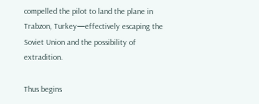compelled the pilot to land the plane in Trabzon, Turkey—effectively escaping the Soviet Union and the possibility of extradition.

Thus begins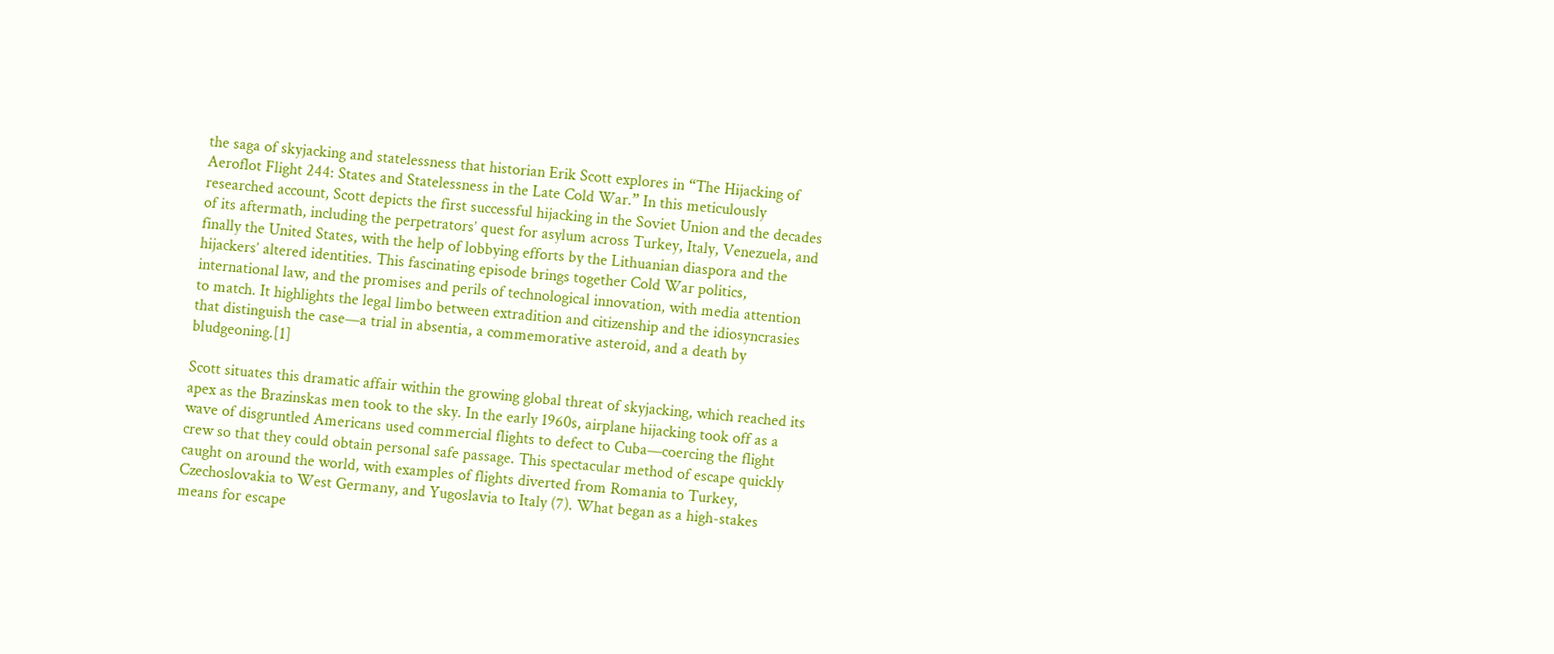the saga of skyjacking and statelessness that historian Erik Scott explores in “The Hijacking of Aeroflot Flight 244: States and Statelessness in the Late Cold War.” In this meticulously researched account, Scott depicts the first successful hijacking in the Soviet Union and the decades of its aftermath, including the perpetrators’ quest for asylum across Turkey, Italy, Venezuela, and finally the United States, with the help of lobbying efforts by the Lithuanian diaspora and the hijackers’ altered identities. This fascinating episode brings together Cold War politics, international law, and the promises and perils of technological innovation, with media attention to match. It highlights the legal limbo between extradition and citizenship and the idiosyncrasies that distinguish the case—a trial in absentia, a commemorative asteroid, and a death by bludgeoning.[1]

Scott situates this dramatic affair within the growing global threat of skyjacking, which reached its apex as the Brazinskas men took to the sky. In the early 1960s, airplane hijacking took off as a wave of disgruntled Americans used commercial flights to defect to Cuba—coercing the flight crew so that they could obtain personal safe passage. This spectacular method of escape quickly caught on around the world, with examples of flights diverted from Romania to Turkey, Czechoslovakia to West Germany, and Yugoslavia to Italy (7). What began as a high-stakes means for escape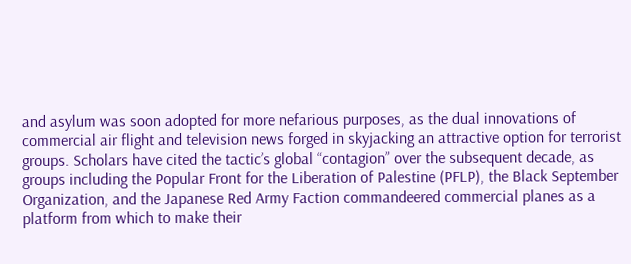and asylum was soon adopted for more nefarious purposes, as the dual innovations of commercial air flight and television news forged in skyjacking an attractive option for terrorist groups. Scholars have cited the tactic’s global “contagion” over the subsequent decade, as groups including the Popular Front for the Liberation of Palestine (PFLP), the Black September Organization, and the Japanese Red Army Faction commandeered commercial planes as a platform from which to make their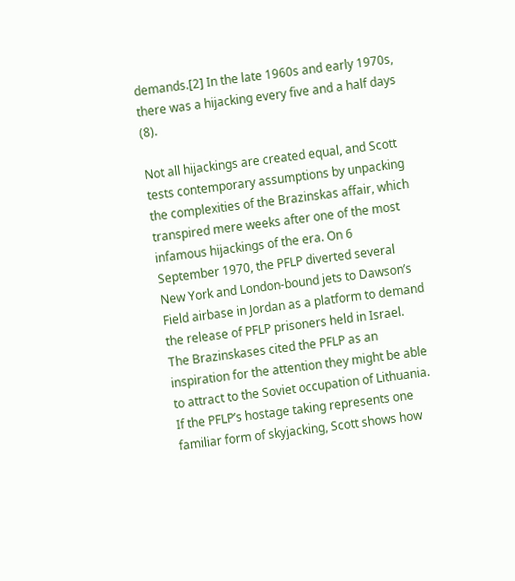demands.[2] In the late 1960s and early 1970s, there was a hijacking every five and a half days (8).

Not all hijackings are created equal, and Scott tests contemporary assumptions by unpacking the complexities of the Brazinskas affair, which transpired mere weeks after one of the most infamous hijackings of the era. On 6 September 1970, the PFLP diverted several New York and London-bound jets to Dawson’s Field airbase in Jordan as a platform to demand the release of PFLP prisoners held in Israel. The Brazinskases cited the PFLP as an inspiration for the attention they might be able to attract to the Soviet occupation of Lithuania. If the PFLP’s hostage taking represents one familiar form of skyjacking, Scott shows how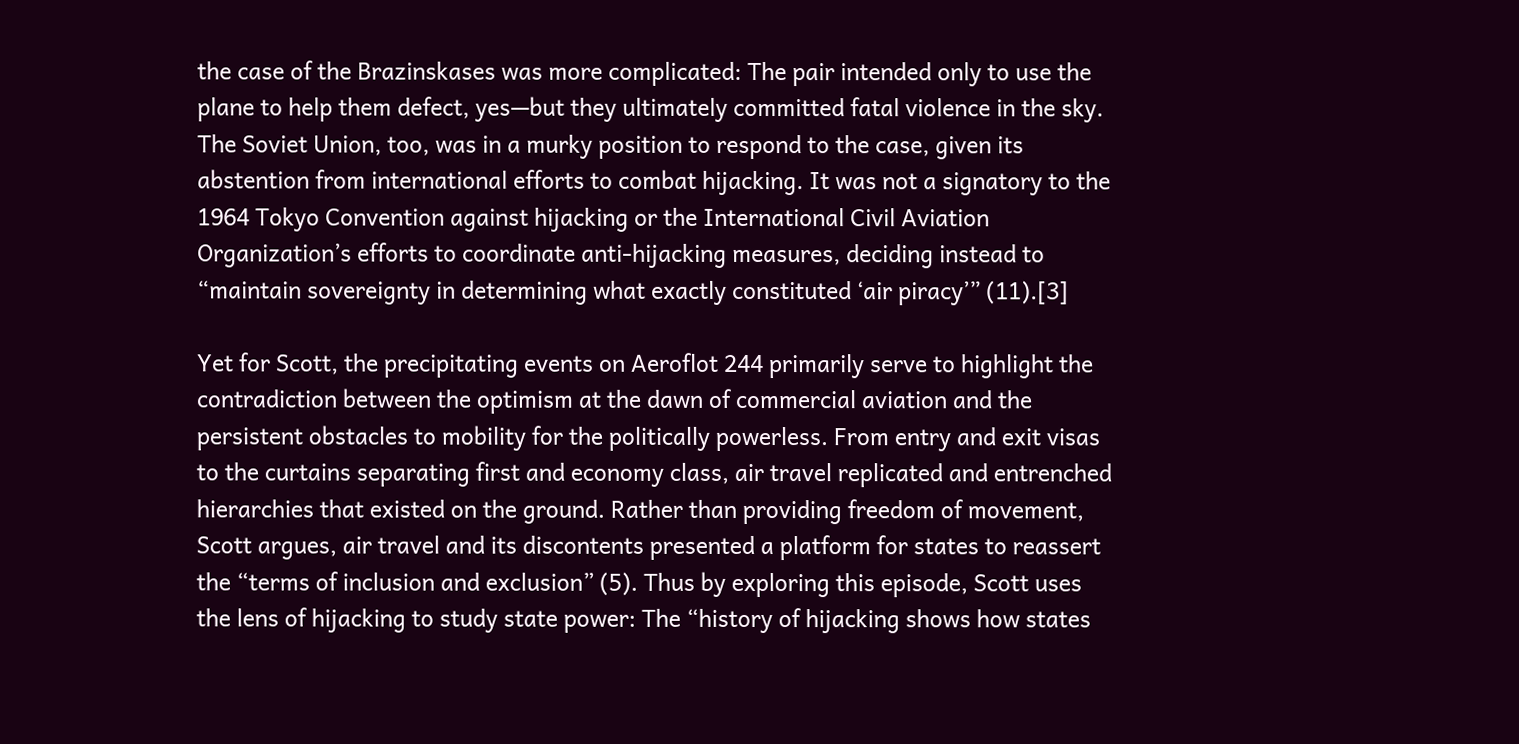the case of the Brazinskases was more complicated: The pair intended only to use the plane to help them defect, yes—but they ultimately committed fatal violence in the sky. The Soviet Union, too, was in a murky position to respond to the case, given its abstention from international efforts to combat hijacking. It was not a signatory to the 1964 Tokyo Convention against hijacking or the International Civil Aviation Organization’s efforts to coordinate anti-hijacking measures, deciding instead to “maintain sovereignty in determining what exactly constituted ‘air piracy’” (11).[3]

Yet for Scott, the precipitating events on Aeroflot 244 primarily serve to highlight the contradiction between the optimism at the dawn of commercial aviation and the persistent obstacles to mobility for the politically powerless. From entry and exit visas to the curtains separating first and economy class, air travel replicated and entrenched hierarchies that existed on the ground. Rather than providing freedom of movement, Scott argues, air travel and its discontents presented a platform for states to reassert the “terms of inclusion and exclusion” (5). Thus by exploring this episode, Scott uses the lens of hijacking to study state power: The “history of hijacking shows how states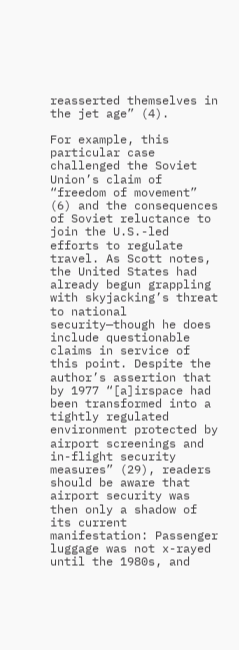reasserted themselves in the jet age” (4).

For example, this particular case challenged the Soviet Union’s claim of “freedom of movement” (6) and the consequences of Soviet reluctance to join the U.S.-led efforts to regulate travel. As Scott notes, the United States had already begun grappling with skyjacking’s threat to national security—though he does include questionable claims in service of this point. Despite the author’s assertion that by 1977 “[a]irspace had been transformed into a tightly regulated environment protected by airport screenings and in-flight security measures” (29), readers should be aware that airport security was then only a shadow of its current manifestation: Passenger luggage was not x-rayed until the 1980s, and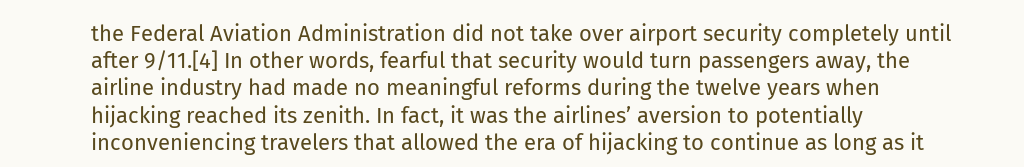the Federal Aviation Administration did not take over airport security completely until after 9/11.[4] In other words, fearful that security would turn passengers away, the airline industry had made no meaningful reforms during the twelve years when hijacking reached its zenith. In fact, it was the airlines’ aversion to potentially inconveniencing travelers that allowed the era of hijacking to continue as long as it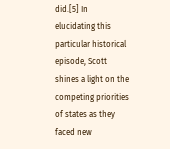did.[5] In elucidating this particular historical episode, Scott shines a light on the competing priorities of states as they faced new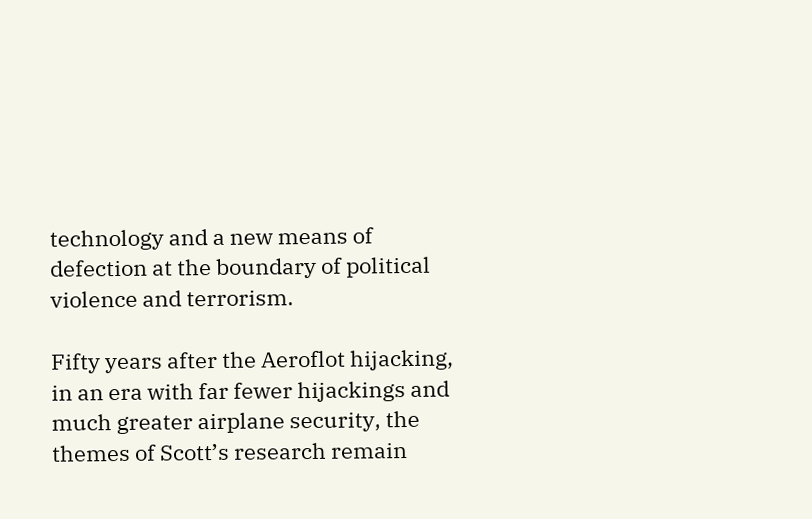technology and a new means of defection at the boundary of political violence and terrorism.

Fifty years after the Aeroflot hijacking, in an era with far fewer hijackings and much greater airplane security, the themes of Scott’s research remain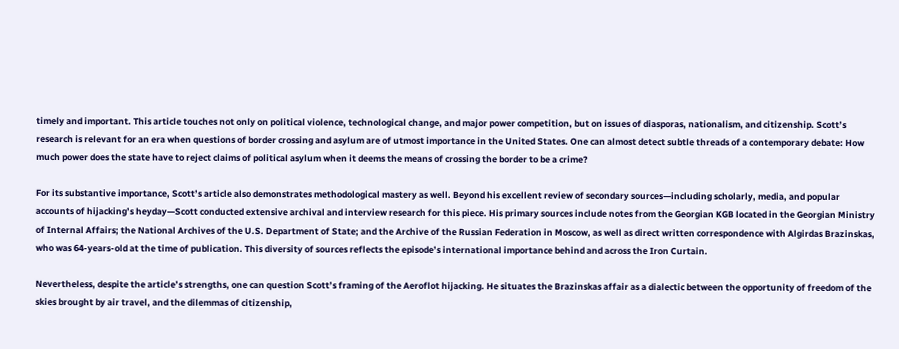timely and important. This article touches not only on political violence, technological change, and major power competition, but on issues of diasporas, nationalism, and citizenship. Scott’s research is relevant for an era when questions of border crossing and asylum are of utmost importance in the United States. One can almost detect subtle threads of a contemporary debate: How much power does the state have to reject claims of political asylum when it deems the means of crossing the border to be a crime?

For its substantive importance, Scott’s article also demonstrates methodological mastery as well. Beyond his excellent review of secondary sources—including scholarly, media, and popular accounts of hijacking’s heyday—Scott conducted extensive archival and interview research for this piece. His primary sources include notes from the Georgian KGB located in the Georgian Ministry of Internal Affairs; the National Archives of the U.S. Department of State; and the Archive of the Russian Federation in Moscow, as well as direct written correspondence with Algirdas Brazinskas, who was 64-years-old at the time of publication. This diversity of sources reflects the episode’s international importance behind and across the Iron Curtain.

Nevertheless, despite the article’s strengths, one can question Scott’s framing of the Aeroflot hijacking. He situates the Brazinskas affair as a dialectic between the opportunity of freedom of the skies brought by air travel, and the dilemmas of citizenship,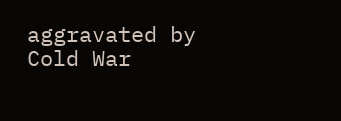aggravated by Cold War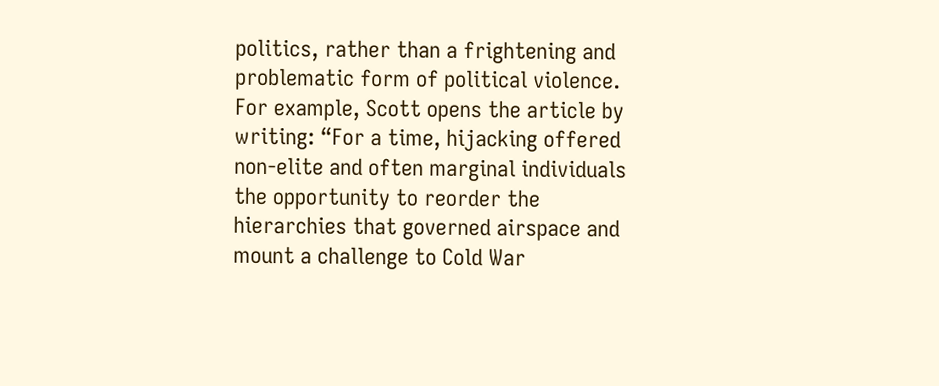politics, rather than a frightening and problematic form of political violence. For example, Scott opens the article by writing: “For a time, hijacking offered non-elite and often marginal individuals the opportunity to reorder the hierarchies that governed airspace and mount a challenge to Cold War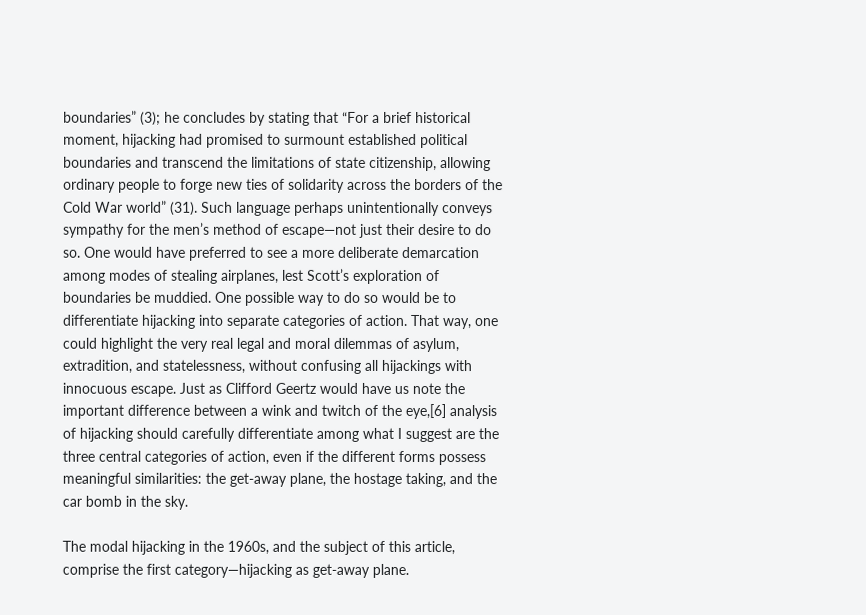boundaries” (3); he concludes by stating that “For a brief historical moment, hijacking had promised to surmount established political boundaries and transcend the limitations of state citizenship, allowing ordinary people to forge new ties of solidarity across the borders of the Cold War world” (31). Such language perhaps unintentionally conveys sympathy for the men’s method of escape—not just their desire to do so. One would have preferred to see a more deliberate demarcation among modes of stealing airplanes, lest Scott’s exploration of boundaries be muddied. One possible way to do so would be to differentiate hijacking into separate categories of action. That way, one could highlight the very real legal and moral dilemmas of asylum, extradition, and statelessness, without confusing all hijackings with innocuous escape. Just as Clifford Geertz would have us note the important difference between a wink and twitch of the eye,[6] analysis of hijacking should carefully differentiate among what I suggest are the three central categories of action, even if the different forms possess meaningful similarities: the get-away plane, the hostage taking, and the car bomb in the sky.

The modal hijacking in the 1960s, and the subject of this article, comprise the first category—hijacking as get-away plane.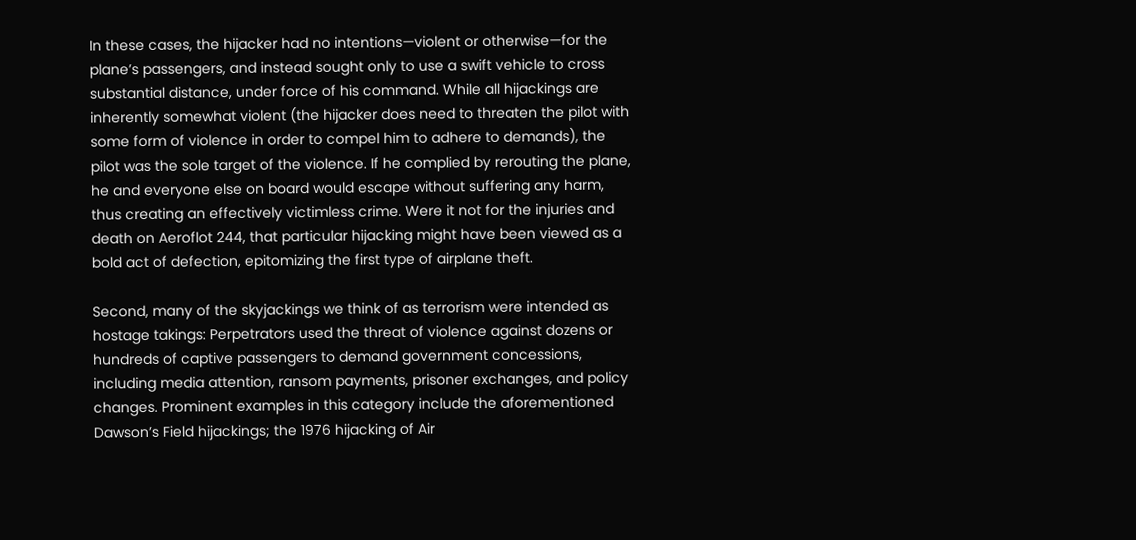In these cases, the hijacker had no intentions—violent or otherwise—for the plane’s passengers, and instead sought only to use a swift vehicle to cross substantial distance, under force of his command. While all hijackings are inherently somewhat violent (the hijacker does need to threaten the pilot with some form of violence in order to compel him to adhere to demands), the pilot was the sole target of the violence. If he complied by rerouting the plane, he and everyone else on board would escape without suffering any harm, thus creating an effectively victimless crime. Were it not for the injuries and death on Aeroflot 244, that particular hijacking might have been viewed as a bold act of defection, epitomizing the first type of airplane theft.

Second, many of the skyjackings we think of as terrorism were intended as hostage takings: Perpetrators used the threat of violence against dozens or hundreds of captive passengers to demand government concessions, including media attention, ransom payments, prisoner exchanges, and policy changes. Prominent examples in this category include the aforementioned Dawson’s Field hijackings; the 1976 hijacking of Air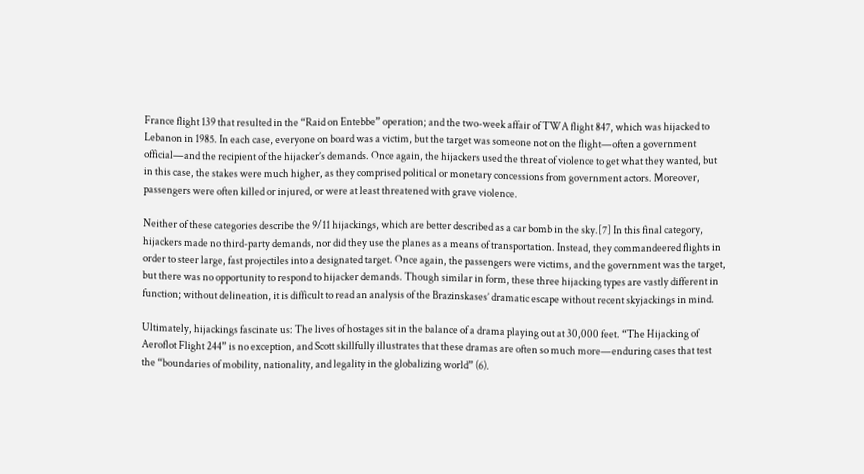France flight 139 that resulted in the “Raid on Entebbe” operation; and the two-week affair of TWA flight 847, which was hijacked to Lebanon in 1985. In each case, everyone on board was a victim, but the target was someone not on the flight—often a government official—and the recipient of the hijacker’s demands. Once again, the hijackers used the threat of violence to get what they wanted, but in this case, the stakes were much higher, as they comprised political or monetary concessions from government actors. Moreover, passengers were often killed or injured, or were at least threatened with grave violence.

Neither of these categories describe the 9/11 hijackings, which are better described as a car bomb in the sky.[7] In this final category, hijackers made no third-party demands, nor did they use the planes as a means of transportation. Instead, they commandeered flights in order to steer large, fast projectiles into a designated target. Once again, the passengers were victims, and the government was the target, but there was no opportunity to respond to hijacker demands. Though similar in form, these three hijacking types are vastly different in function; without delineation, it is difficult to read an analysis of the Brazinskases’ dramatic escape without recent skyjackings in mind.

Ultimately, hijackings fascinate us: The lives of hostages sit in the balance of a drama playing out at 30,000 feet. “The Hijacking of Aeroflot Flight 244” is no exception, and Scott skillfully illustrates that these dramas are often so much more—enduring cases that test the “boundaries of mobility, nationality, and legality in the globalizing world” (6).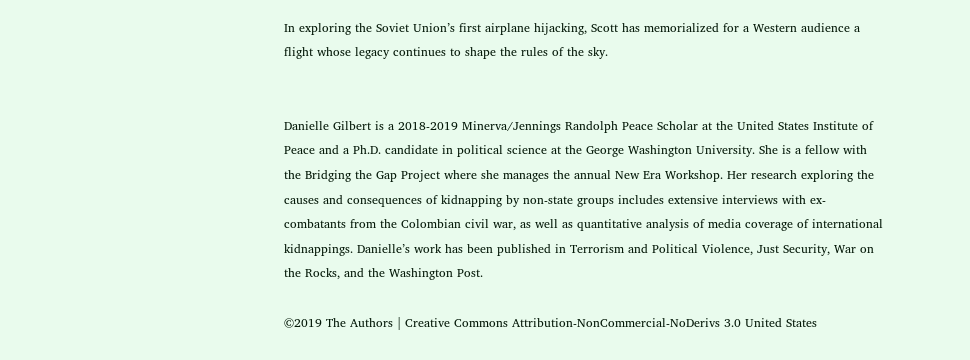In exploring the Soviet Union’s first airplane hijacking, Scott has memorialized for a Western audience a flight whose legacy continues to shape the rules of the sky.


Danielle Gilbert is a 2018-2019 Minerva/Jennings Randolph Peace Scholar at the United States Institute of Peace and a Ph.D. candidate in political science at the George Washington University. She is a fellow with the Bridging the Gap Project where she manages the annual New Era Workshop. Her research exploring the causes and consequences of kidnapping by non-state groups includes extensive interviews with ex-combatants from the Colombian civil war, as well as quantitative analysis of media coverage of international kidnappings. Danielle’s work has been published in Terrorism and Political Violence, Just Security, War on the Rocks, and the Washington Post.

©2019 The Authors | Creative Commons Attribution-NonCommercial-NoDerivs 3.0 United States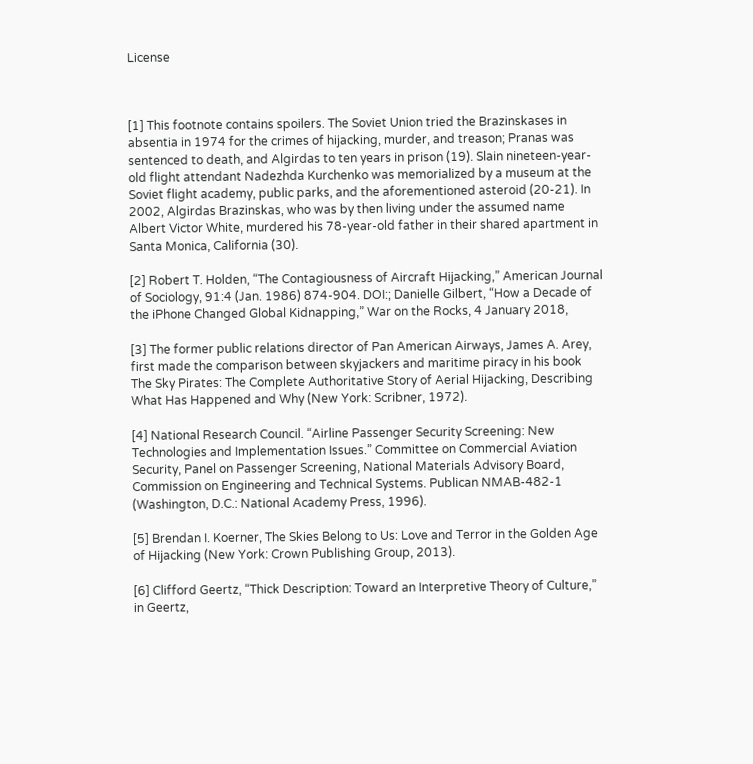License



[1] This footnote contains spoilers. The Soviet Union tried the Brazinskases in absentia in 1974 for the crimes of hijacking, murder, and treason; Pranas was sentenced to death, and Algirdas to ten years in prison (19). Slain nineteen-year-old flight attendant Nadezhda Kurchenko was memorialized by a museum at the Soviet flight academy, public parks, and the aforementioned asteroid (20-21). In 2002, Algirdas Brazinskas, who was by then living under the assumed name Albert Victor White, murdered his 78-year-old father in their shared apartment in Santa Monica, California (30).

[2] Robert T. Holden, “The Contagiousness of Aircraft Hijacking,” American Journal of Sociology, 91:4 (Jan. 1986) 874-904. DOI:; Danielle Gilbert, “How a Decade of the iPhone Changed Global Kidnapping,” War on the Rocks, 4 January 2018,

[3] The former public relations director of Pan American Airways, James A. Arey, first made the comparison between skyjackers and maritime piracy in his book The Sky Pirates: The Complete Authoritative Story of Aerial Hijacking, Describing What Has Happened and Why (New York: Scribner, 1972).

[4] National Research Council. “Airline Passenger Security Screening: New Technologies and Implementation Issues.” Committee on Commercial Aviation Security, Panel on Passenger Screening, National Materials Advisory Board, Commission on Engineering and Technical Systems. Publican NMAB-482-1 (Washington, D.C.: National Academy Press, 1996).

[5] Brendan I. Koerner, The Skies Belong to Us: Love and Terror in the Golden Age of Hijacking (New York: Crown Publishing Group, 2013).

[6] Clifford Geertz, “Thick Description: Toward an Interpretive Theory of Culture,” in Geertz,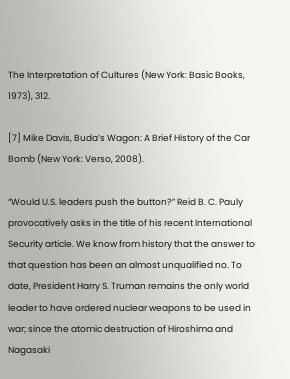The Interpretation of Cultures (New York: Basic Books, 1973), 312.

[7] Mike Davis, Buda’s Wagon: A Brief History of the Car Bomb (New York: Verso, 2008).

“Would U.S. leaders push the button?” Reid B. C. Pauly provocatively asks in the title of his recent International Security article. We know from history that the answer to that question has been an almost unqualified no. To date, President Harry S. Truman remains the only world leader to have ordered nuclear weapons to be used in war; since the atomic destruction of Hiroshima and Nagasaki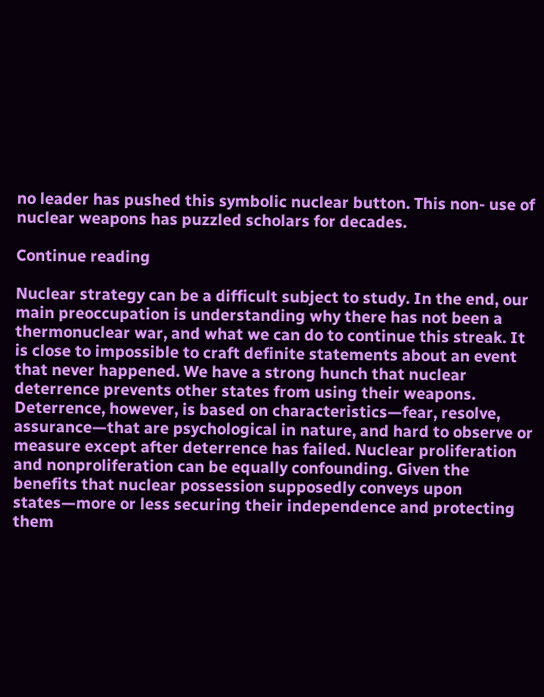no leader has pushed this symbolic nuclear button. This non- use of nuclear weapons has puzzled scholars for decades.

Continue reading

Nuclear strategy can be a difficult subject to study. In the end, our main preoccupation is understanding why there has not been a thermonuclear war, and what we can do to continue this streak. It is close to impossible to craft definite statements about an event that never happened. We have a strong hunch that nuclear deterrence prevents other states from using their weapons. Deterrence, however, is based on characteristics—fear, resolve, assurance—that are psychological in nature, and hard to observe or measure except after deterrence has failed. Nuclear proliferation and nonproliferation can be equally confounding. Given the benefits that nuclear possession supposedly conveys upon states—more or less securing their independence and protecting them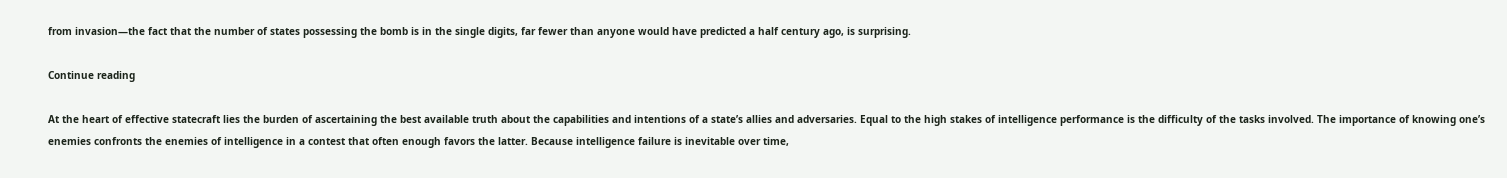from invasion—the fact that the number of states possessing the bomb is in the single digits, far fewer than anyone would have predicted a half century ago, is surprising.

Continue reading

At the heart of effective statecraft lies the burden of ascertaining the best available truth about the capabilities and intentions of a state’s allies and adversaries. Equal to the high stakes of intelligence performance is the difficulty of the tasks involved. The importance of knowing one’s enemies confronts the enemies of intelligence in a contest that often enough favors the latter. Because intelligence failure is inevitable over time,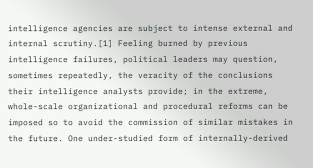intelligence agencies are subject to intense external and internal scrutiny.[1] Feeling burned by previous intelligence failures, political leaders may question, sometimes repeatedly, the veracity of the conclusions their intelligence analysts provide; in the extreme, whole-scale organizational and procedural reforms can be imposed so to avoid the commission of similar mistakes in the future. One under-studied form of internally-derived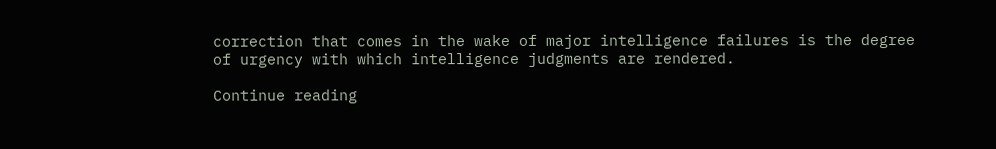correction that comes in the wake of major intelligence failures is the degree of urgency with which intelligence judgments are rendered.

Continue reading